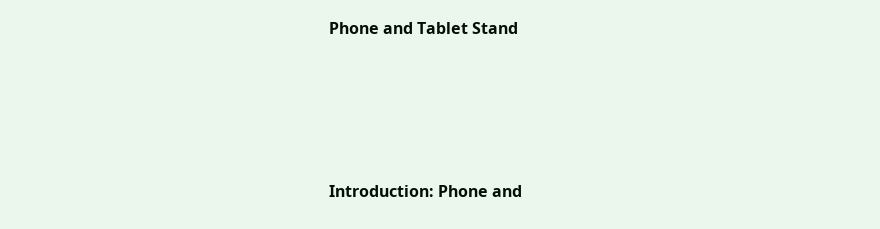Phone and Tablet Stand





Introduction: Phone and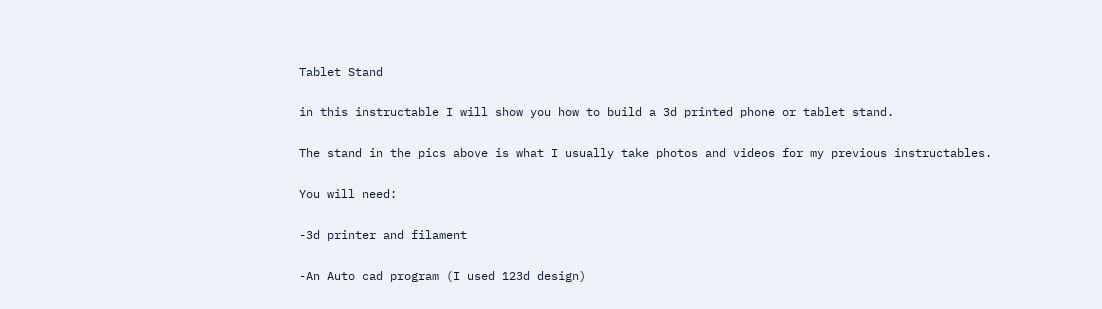Tablet Stand

in this instructable I will show you how to build a 3d printed phone or tablet stand.

The stand in the pics above is what I usually take photos and videos for my previous instructables.

You will need:

-3d printer and filament

-An Auto cad program (I used 123d design)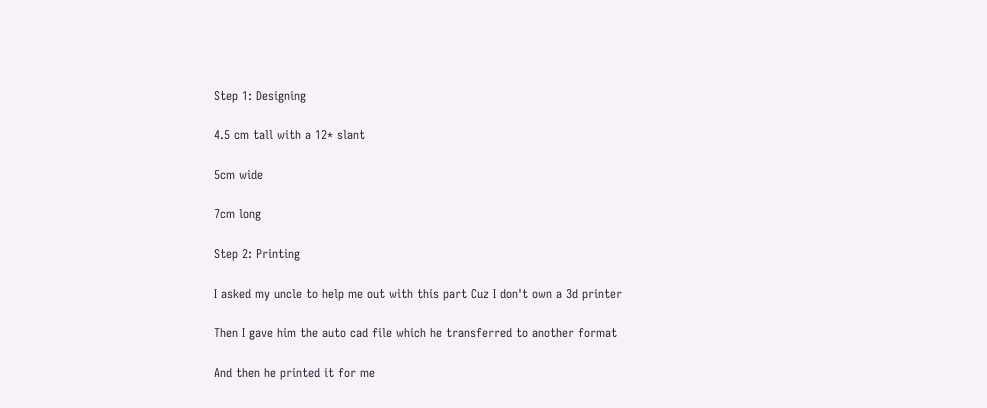Step 1: Designing

4.5 cm tall with a 12* slant

5cm wide

7cm long

Step 2: Printing

I asked my uncle to help me out with this part Cuz I don't own a 3d printer

Then I gave him the auto cad file which he transferred to another format

And then he printed it for me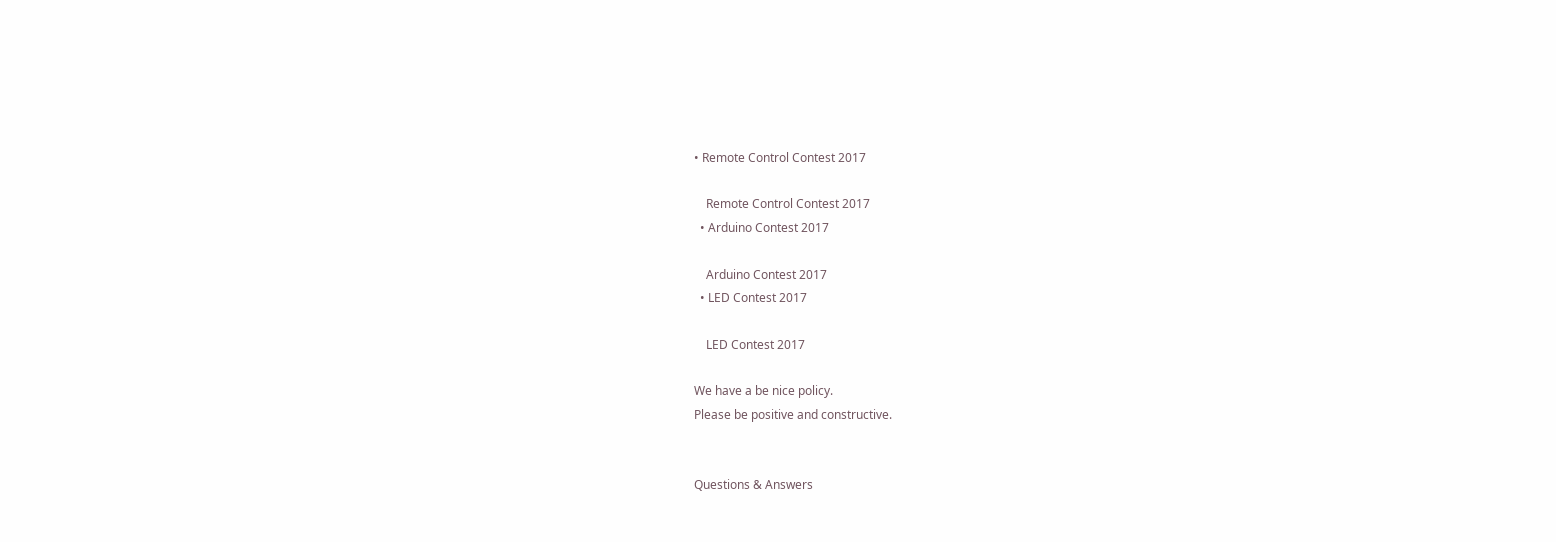• Remote Control Contest 2017

    Remote Control Contest 2017
  • Arduino Contest 2017

    Arduino Contest 2017
  • LED Contest 2017

    LED Contest 2017

We have a be nice policy.
Please be positive and constructive.


Questions & Answers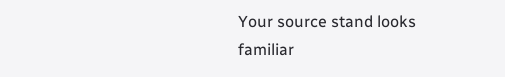Your source stand looks familiar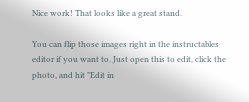Nice work! That looks like a great stand.

You can flip those images right in the instructables editor if you want to. Just open this to edit, click the photo, and hit "Edit in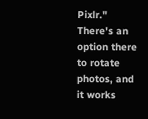Pixlr." There's an option there to rotate photos, and it works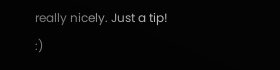really nicely. Just a tip! :)